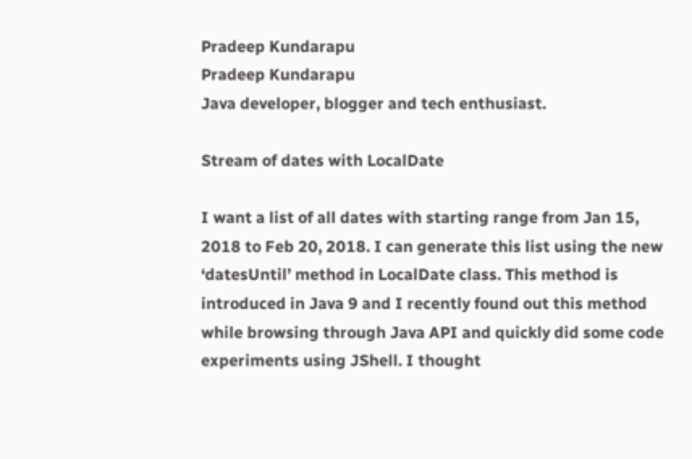Pradeep Kundarapu
Pradeep Kundarapu
Java developer, blogger and tech enthusiast.

Stream of dates with LocalDate

I want a list of all dates with starting range from Jan 15, 2018 to Feb 20, 2018. I can generate this list using the new ‘datesUntil’ method in LocalDate class. This method is introduced in Java 9 and I recently found out this method while browsing through Java API and quickly did some code experiments using JShell. I thought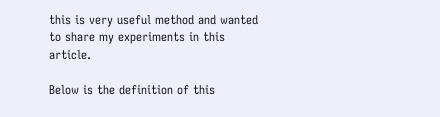this is very useful method and wanted to share my experiments in this article.

Below is the definition of this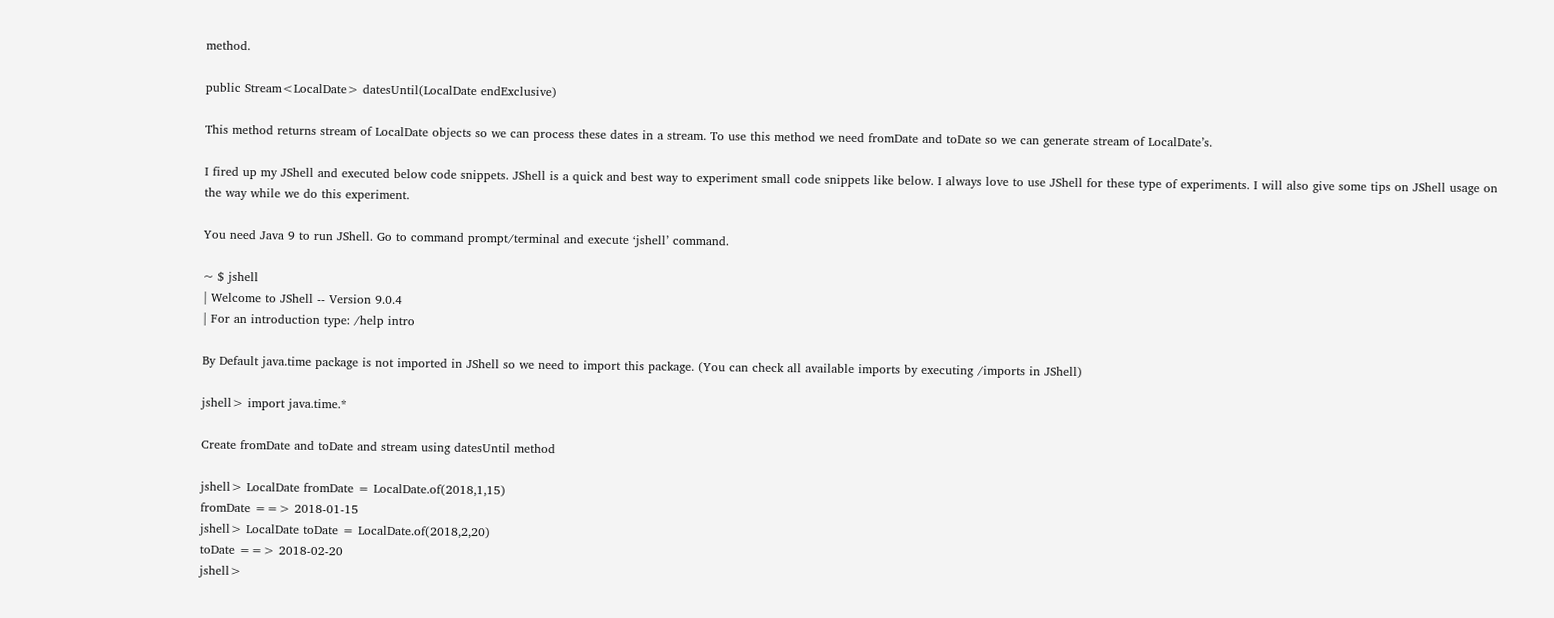method.

public Stream<LocalDate> datesUntil(LocalDate endExclusive)

This method returns stream of LocalDate objects so we can process these dates in a stream. To use this method we need fromDate and toDate so we can generate stream of LocalDate’s.

I fired up my JShell and executed below code snippets. JShell is a quick and best way to experiment small code snippets like below. I always love to use JShell for these type of experiments. I will also give some tips on JShell usage on the way while we do this experiment.

You need Java 9 to run JShell. Go to command prompt/terminal and execute ‘jshell’ command.

~ $ jshell
| Welcome to JShell -- Version 9.0.4
| For an introduction type: /help intro

By Default java.time package is not imported in JShell so we need to import this package. (You can check all available imports by executing /imports in JShell)

jshell> import java.time.*

Create fromDate and toDate and stream using datesUntil method

jshell> LocalDate fromDate = LocalDate.of(2018,1,15)
fromDate ==> 2018-01-15
jshell> LocalDate toDate = LocalDate.of(2018,2,20)
toDate ==> 2018-02-20
jshell>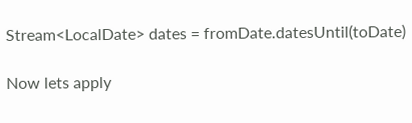Stream<LocalDate> dates = fromDate.datesUntil(toDate)

Now lets apply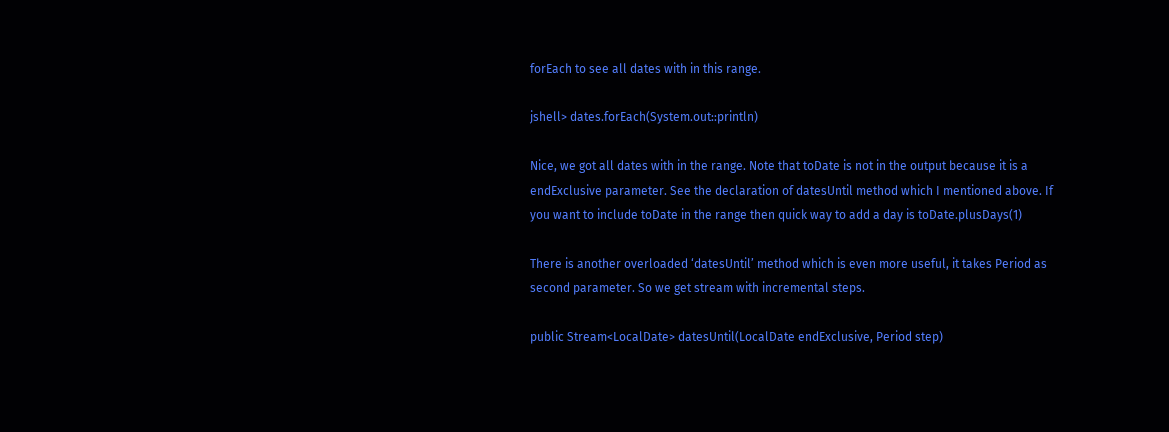forEach to see all dates with in this range.

jshell> dates.forEach(System.out::println)

Nice, we got all dates with in the range. Note that toDate is not in the output because it is a endExclusive parameter. See the declaration of datesUntil method which I mentioned above. If you want to include toDate in the range then quick way to add a day is toDate.plusDays(1)

There is another overloaded ‘datesUntil’ method which is even more useful, it takes Period as second parameter. So we get stream with incremental steps.

public Stream<LocalDate> datesUntil(LocalDate endExclusive, Period step)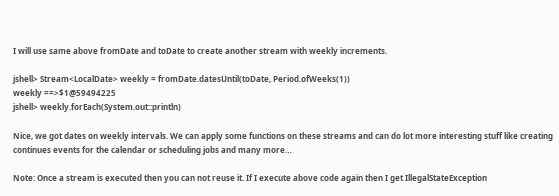I will use same above fromDate and toDate to create another stream with weekly increments.

jshell> Stream<LocalDate> weekly = fromDate.datesUntil(toDate, Period.ofWeeks(1))
weekly ==>$1@59494225
jshell> weekly.forEach(System.out::println)

Nice, we got dates on weekly intervals. We can apply some functions on these streams and can do lot more interesting stuff like creating continues events for the calendar or scheduling jobs and many more…

Note: Once a stream is executed then you can not reuse it. If I execute above code again then I get IllegalStateException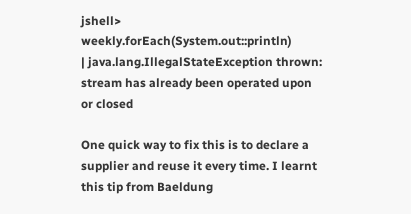jshell> weekly.forEach(System.out::println)
| java.lang.IllegalStateException thrown: stream has already been operated upon or closed

One quick way to fix this is to declare a supplier and reuse it every time. I learnt this tip from Baeldung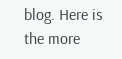blog. Here is the more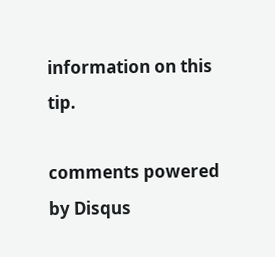information on this tip.

comments powered by Disqus